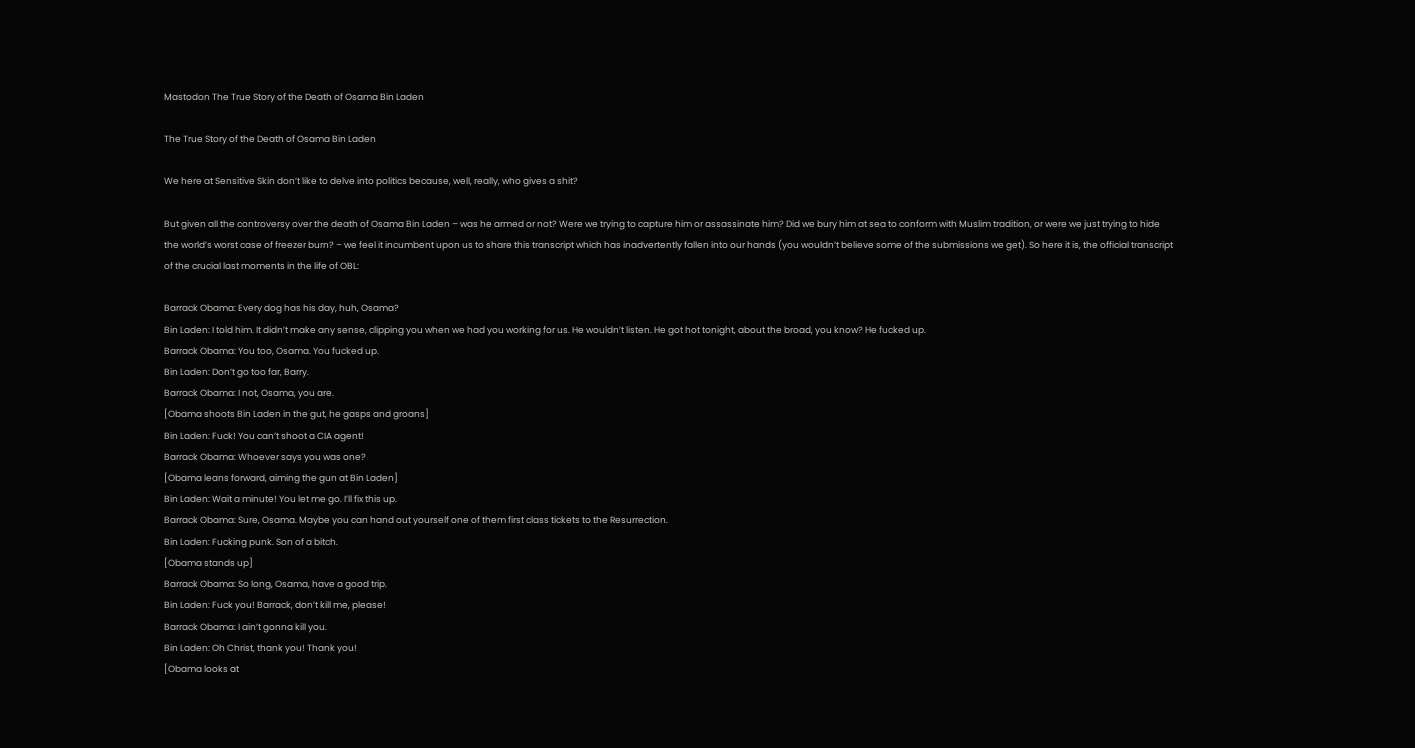Mastodon The True Story of the Death of Osama Bin Laden

The True Story of the Death of Osama Bin Laden

We here at Sensitive Skin don’t like to delve into politics because, well, really, who gives a shit?

But given all the controversy over the death of Osama Bin Laden – was he armed or not? Were we trying to capture him or assassinate him? Did we bury him at sea to conform with Muslim tradition, or were we just trying to hide the world’s worst case of freezer burn? – we feel it incumbent upon us to share this transcript which has inadvertently fallen into our hands (you wouldn’t believe some of the submissions we get). So here it is, the official transcript of the crucial last moments in the life of OBL:

Barrack Obama: Every dog has his day, huh, Osama?
Bin Laden: I told him. It didn’t make any sense, clipping you when we had you working for us. He wouldn’t listen. He got hot tonight, about the broad, you know? He fucked up.
Barrack Obama: You too, Osama. You fucked up.
Bin Laden: Don’t go too far, Barry.
Barrack Obama: I not, Osama, you are.
[Obama shoots Bin Laden in the gut, he gasps and groans]
Bin Laden: Fuck! You can’t shoot a CIA agent!
Barrack Obama: Whoever says you was one?
[Obama leans forward, aiming the gun at Bin Laden]
Bin Laden: Wait a minute! You let me go. I’ll fix this up.
Barrack Obama: Sure, Osama. Maybe you can hand out yourself one of them first class tickets to the Resurrection.
Bin Laden: Fucking punk. Son of a bitch.
[Obama stands up]
Barrack Obama: So long, Osama, have a good trip.
Bin Laden: Fuck you! Barrack, don’t kill me, please!
Barrack Obama: I ain’t gonna kill you.
Bin Laden: Oh Christ, thank you! Thank you!
[Obama looks at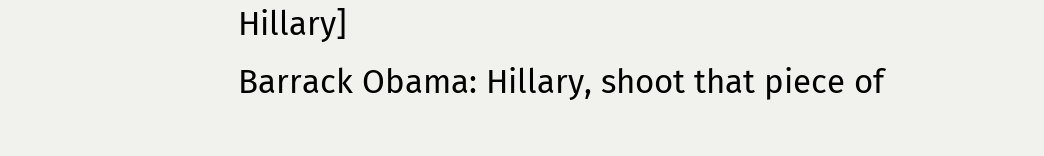Hillary]
Barrack Obama: Hillary, shoot that piece of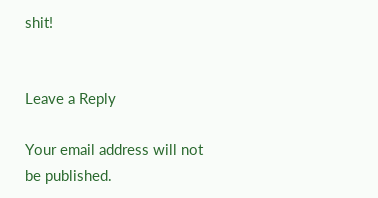shit!


Leave a Reply

Your email address will not be published.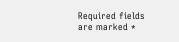Required fields are marked *